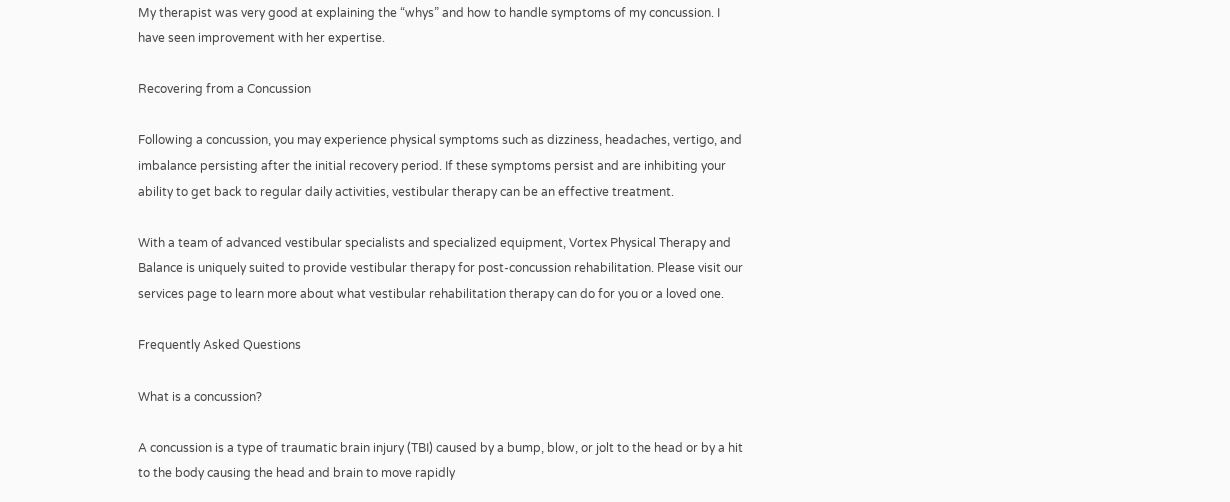My therapist was very good at explaining the “whys” and how to handle symptoms of my concussion. I have seen improvement with her expertise.

Recovering from a Concussion

Following a concussion, you may experience physical symptoms such as dizziness, headaches, vertigo, and imbalance persisting after the initial recovery period. If these symptoms persist and are inhibiting your ability to get back to regular daily activities, vestibular therapy can be an effective treatment.

With a team of advanced vestibular specialists and specialized equipment, Vortex Physical Therapy and Balance is uniquely suited to provide vestibular therapy for post-concussion rehabilitation. Please visit our services page to learn more about what vestibular rehabilitation therapy can do for you or a loved one.

Frequently Asked Questions

What is a concussion?

A concussion is a type of traumatic brain injury (TBI) caused by a bump, blow, or jolt to the head or by a hit to the body causing the head and brain to move rapidly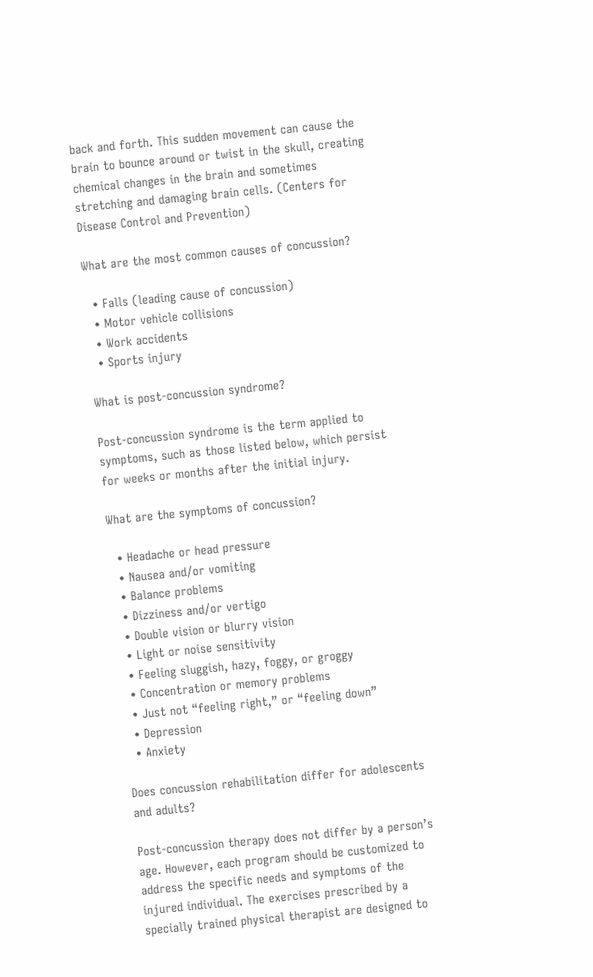back and forth. This sudden movement can cause the brain to bounce around or twist in the skull, creating chemical changes in the brain and sometimes stretching and damaging brain cells. (Centers for Disease Control and Prevention)

What are the most common causes of concussion?

  • Falls (leading cause of concussion)
  • Motor vehicle collisions
  • Work accidents
  • Sports injury

What is post-concussion syndrome?

Post-concussion syndrome is the term applied to symptoms, such as those listed below, which persist for weeks or months after the initial injury.

What are the symptoms of concussion?

  • Headache or head pressure
  • Nausea and/or vomiting
  • Balance problems
  • Dizziness and/or vertigo
  • Double vision or blurry vision
  • Light or noise sensitivity
  • Feeling sluggish, hazy, foggy, or groggy
  • Concentration or memory problems
  • Just not “feeling right,” or “feeling down”
  • Depression
  • Anxiety

Does concussion rehabilitation differ for adolescents and adults?

Post-concussion therapy does not differ by a person’s age. However, each program should be customized to address the specific needs and symptoms of the injured individual. The exercises prescribed by a specially trained physical therapist are designed to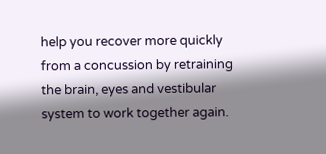help you recover more quickly from a concussion by retraining the brain, eyes and vestibular system to work together again.